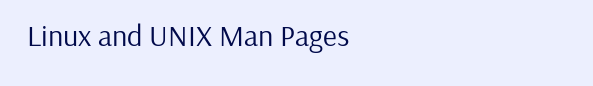Linux and UNIX Man Pages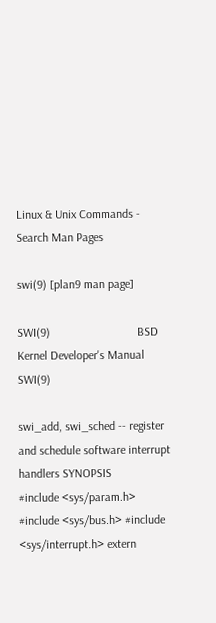Linux & Unix Commands - Search Man Pages

swi(9) [plan9 man page]

SWI(9)                             BSD Kernel Developer's Manual                            SWI(9)

swi_add, swi_sched -- register and schedule software interrupt handlers SYNOPSIS
#include <sys/param.h> #include <sys/bus.h> #include <sys/interrupt.h> extern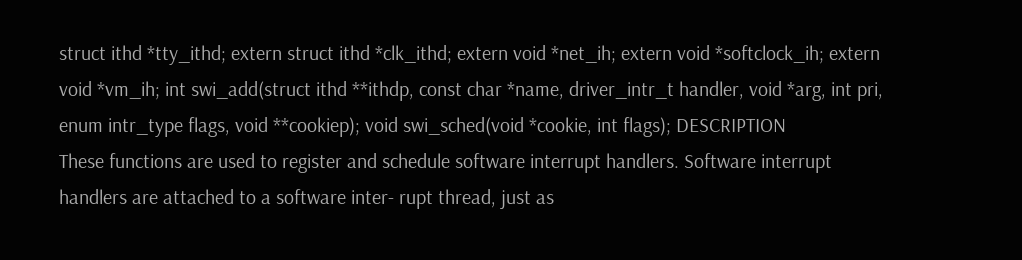struct ithd *tty_ithd; extern struct ithd *clk_ithd; extern void *net_ih; extern void *softclock_ih; extern void *vm_ih; int swi_add(struct ithd **ithdp, const char *name, driver_intr_t handler, void *arg, int pri, enum intr_type flags, void **cookiep); void swi_sched(void *cookie, int flags); DESCRIPTION
These functions are used to register and schedule software interrupt handlers. Software interrupt handlers are attached to a software inter- rupt thread, just as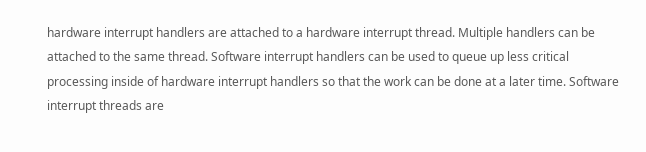hardware interrupt handlers are attached to a hardware interrupt thread. Multiple handlers can be attached to the same thread. Software interrupt handlers can be used to queue up less critical processing inside of hardware interrupt handlers so that the work can be done at a later time. Software interrupt threads are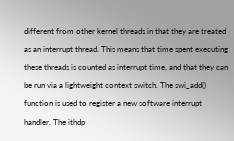different from other kernel threads in that they are treated as an interrupt thread. This means that time spent executing these threads is counted as interrupt time, and that they can be run via a lightweight context switch. The swi_add() function is used to register a new software interrupt handler. The ithdp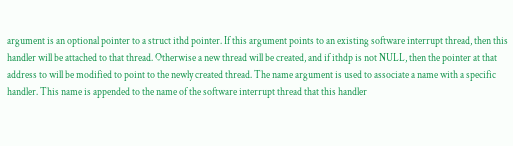argument is an optional pointer to a struct ithd pointer. If this argument points to an existing software interrupt thread, then this handler will be attached to that thread. Otherwise a new thread will be created, and if ithdp is not NULL, then the pointer at that address to will be modified to point to the newly created thread. The name argument is used to associate a name with a specific handler. This name is appended to the name of the software interrupt thread that this handler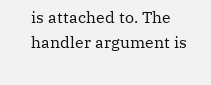is attached to. The handler argument is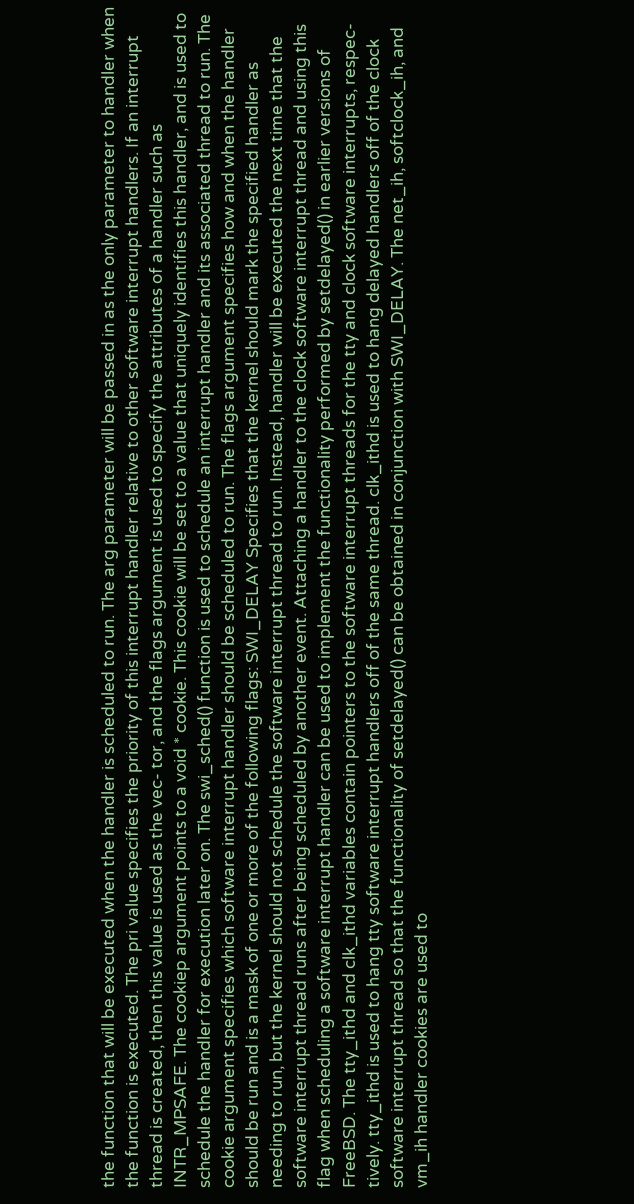the function that will be executed when the handler is scheduled to run. The arg parameter will be passed in as the only parameter to handler when the function is executed. The pri value specifies the priority of this interrupt handler relative to other software interrupt handlers. If an interrupt thread is created, then this value is used as the vec- tor, and the flags argument is used to specify the attributes of a handler such as INTR_MPSAFE. The cookiep argument points to a void * cookie. This cookie will be set to a value that uniquely identifies this handler, and is used to schedule the handler for execution later on. The swi_sched() function is used to schedule an interrupt handler and its associated thread to run. The cookie argument specifies which software interrupt handler should be scheduled to run. The flags argument specifies how and when the handler should be run and is a mask of one or more of the following flags: SWI_DELAY Specifies that the kernel should mark the specified handler as needing to run, but the kernel should not schedule the software interrupt thread to run. Instead, handler will be executed the next time that the software interrupt thread runs after being scheduled by another event. Attaching a handler to the clock software interrupt thread and using this flag when scheduling a software interrupt handler can be used to implement the functionality performed by setdelayed() in earlier versions of FreeBSD. The tty_ithd and clk_ithd variables contain pointers to the software interrupt threads for the tty and clock software interrupts, respec- tively. tty_ithd is used to hang tty software interrupt handlers off of the same thread. clk_ithd is used to hang delayed handlers off of the clock software interrupt thread so that the functionality of setdelayed() can be obtained in conjunction with SWI_DELAY. The net_ih, softclock_ih, and vm_ih handler cookies are used to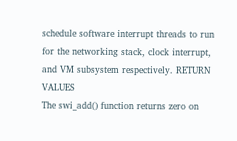schedule software interrupt threads to run for the networking stack, clock interrupt, and VM subsystem respectively. RETURN VALUES
The swi_add() function returns zero on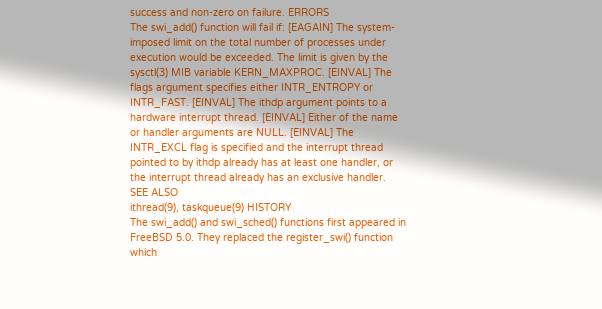success and non-zero on failure. ERRORS
The swi_add() function will fail if: [EAGAIN] The system-imposed limit on the total number of processes under execution would be exceeded. The limit is given by the sysctl(3) MIB variable KERN_MAXPROC. [EINVAL] The flags argument specifies either INTR_ENTROPY or INTR_FAST. [EINVAL] The ithdp argument points to a hardware interrupt thread. [EINVAL] Either of the name or handler arguments are NULL. [EINVAL] The INTR_EXCL flag is specified and the interrupt thread pointed to by ithdp already has at least one handler, or the interrupt thread already has an exclusive handler. SEE ALSO
ithread(9), taskqueue(9) HISTORY
The swi_add() and swi_sched() functions first appeared in FreeBSD 5.0. They replaced the register_swi() function which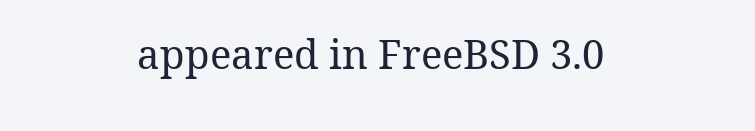appeared in FreeBSD 3.0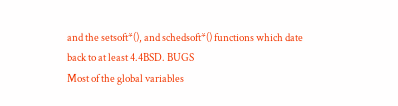and the setsoft*(), and schedsoft*() functions which date back to at least 4.4BSD. BUGS
Most of the global variables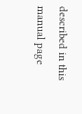described in this manual page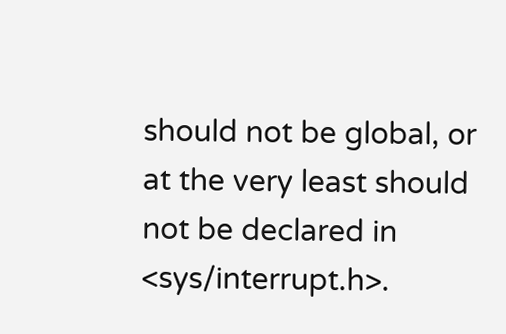should not be global, or at the very least should not be declared in <sys/interrupt.h>.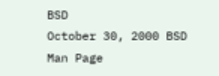BSD
October 30, 2000 BSD
Man Page